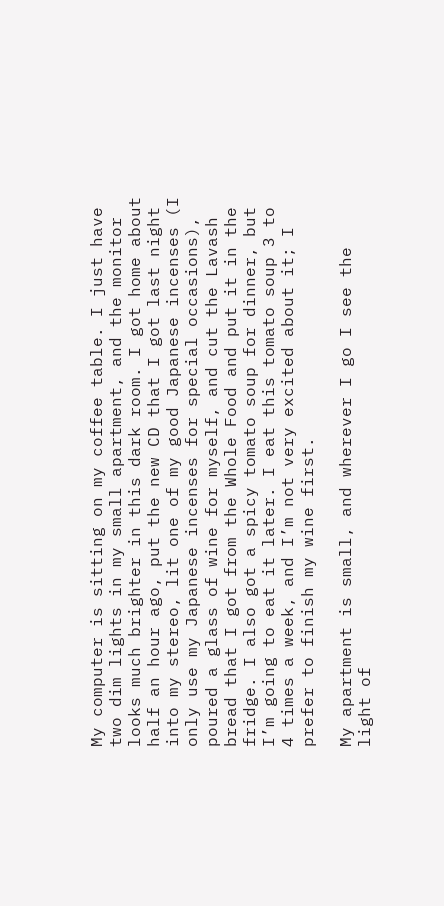My computer is sitting on my coffee table. I just have two dim lights in my small apartment, and the monitor looks much brighter in this dark room. I got home about half an hour ago, put the new CD that I got last night into my stereo, lit one of my good Japanese incenses (I only use my Japanese incenses for special occasions), poured a glass of wine for myself, and cut the Lavash bread that I got from the Whole Food and put it in the fridge. I also got a spicy tomato soup for dinner, but I’m going to eat it later. I eat this tomato soup 3 to 4 times a week, and I’m not very excited about it; I prefer to finish my wine first.

My apartment is small, and wherever I go I see the light of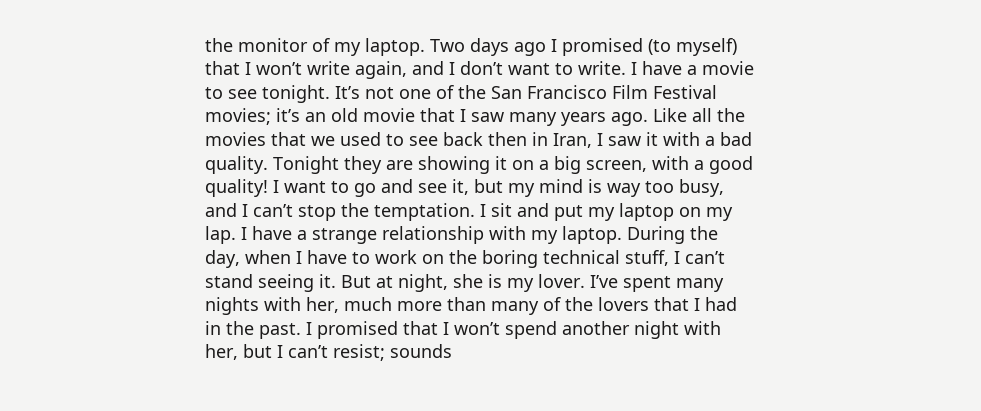the monitor of my laptop. Two days ago I promised (to myself) that I won’t write again, and I don’t want to write. I have a movie to see tonight. It’s not one of the San Francisco Film Festival movies; it’s an old movie that I saw many years ago. Like all the movies that we used to see back then in Iran, I saw it with a bad quality. Tonight they are showing it on a big screen, with a good quality! I want to go and see it, but my mind is way too busy, and I can’t stop the temptation. I sit and put my laptop on my lap. I have a strange relationship with my laptop. During the day, when I have to work on the boring technical stuff, I can’t stand seeing it. But at night, she is my lover. I’ve spent many nights with her, much more than many of the lovers that I had in the past. I promised that I won’t spend another night with her, but I can’t resist; sounds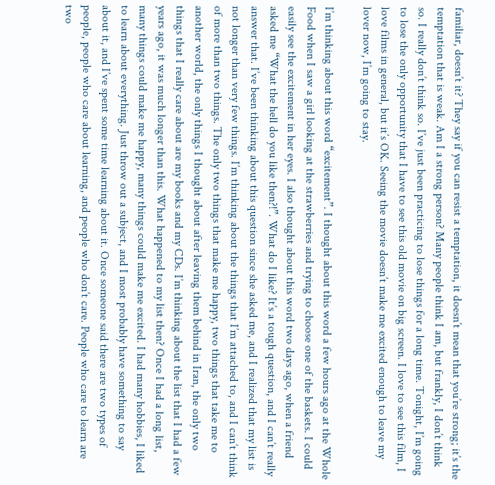familiar, doesn’t it? They say if you can resist a temptation, it doesn’t mean that you’re strong; it’s the temptation that is weak. Am I a strong person? Many people think I am, but frankly, I don’t think so. I really don’t think so. I’ve just been practicing to lose things for a long time. Tonight, I’m going to lose the only opportunity that I have to see this old movie on big screen. I love to see this film, I love films in general, but it’s OK. Seeing the movie doesn’t make me excited enough to leave my lover now, I’m going to stay.

I’m thinking about this word “excitement”. I thought about this word a few hours ago at the Whole Food when I saw a girl looking at the strawberries and trying to choose one of the baskets. I could easily see the excitement in her eyes. I also thought about this word two days ago, when a friend asked me “What the hell do you like then?!”. What do I like? It’s a tough question, and I can’t really answer that. I’ve been thinking about this question since she asked me, and I realized that my list is not longer than very few things. I’m thinking about the things that I’m attached to, and I can’t think of more than two things. The only two things that make me happy, two things that take me to another world, the only things I thought about after leaving them behind in Iran, the only two things that I really care about are my books and my CDs. I’m thinking about the list that I had a few years ago, it was much longer than this. What happened to my list then? Once I had a long list, many things could make me happy, many things could make me excited. I had many hobbies, I liked to learn about everything. Just throw out a subject, and I most probably have something to say about it, and I’ve spent some time learning about it. Once someone said there are two types of people, people who care about learning, and people who don’t care. People who care to learn are two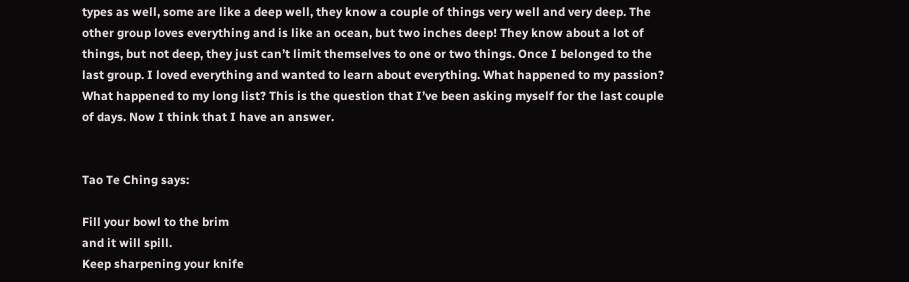types as well, some are like a deep well, they know a couple of things very well and very deep. The other group loves everything and is like an ocean, but two inches deep! They know about a lot of things, but not deep, they just can’t limit themselves to one or two things. Once I belonged to the last group. I loved everything and wanted to learn about everything. What happened to my passion? What happened to my long list? This is the question that I’ve been asking myself for the last couple of days. Now I think that I have an answer.


Tao Te Ching says:

Fill your bowl to the brim
and it will spill.
Keep sharpening your knife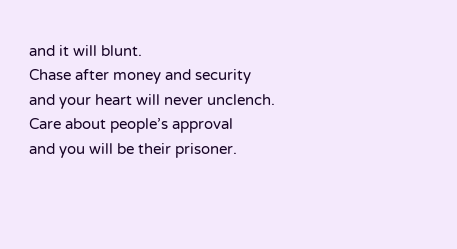and it will blunt.
Chase after money and security
and your heart will never unclench.
Care about people’s approval
and you will be their prisoner.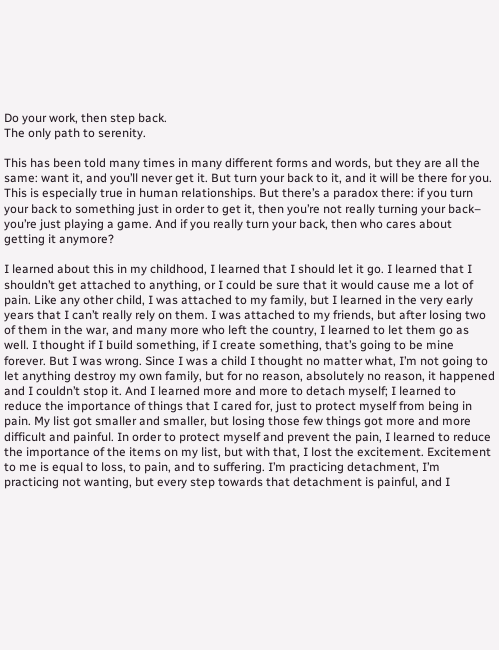Do your work, then step back.
The only path to serenity.

This has been told many times in many different forms and words, but they are all the same: want it, and you’ll never get it. But turn your back to it, and it will be there for you. This is especially true in human relationships. But there’s a paradox there: if you turn your back to something just in order to get it, then you’re not really turning your back– you’re just playing a game. And if you really turn your back, then who cares about getting it anymore?

I learned about this in my childhood, I learned that I should let it go. I learned that I shouldn’t get attached to anything, or I could be sure that it would cause me a lot of pain. Like any other child, I was attached to my family, but I learned in the very early years that I can’t really rely on them. I was attached to my friends, but after losing two of them in the war, and many more who left the country, I learned to let them go as well. I thought if I build something, if I create something, that’s going to be mine forever. But I was wrong. Since I was a child I thought no matter what, I’m not going to let anything destroy my own family, but for no reason, absolutely no reason, it happened and I couldn’t stop it. And I learned more and more to detach myself; I learned to reduce the importance of things that I cared for, just to protect myself from being in pain. My list got smaller and smaller, but losing those few things got more and more difficult and painful. In order to protect myself and prevent the pain, I learned to reduce the importance of the items on my list, but with that, I lost the excitement. Excitement to me is equal to loss, to pain, and to suffering. I’m practicing detachment, I’m practicing not wanting, but every step towards that detachment is painful, and I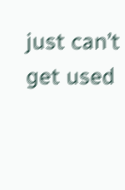just can’t get used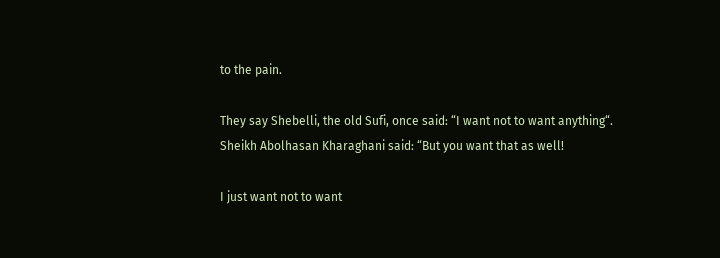to the pain.

They say Shebelli, the old Sufi, once said: “I want not to want anything“.
Sheikh Abolhasan Kharaghani said: “But you want that as well!

I just want not to want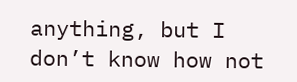anything, but I don’t know how not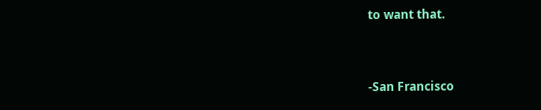to want that.


-San Francisco